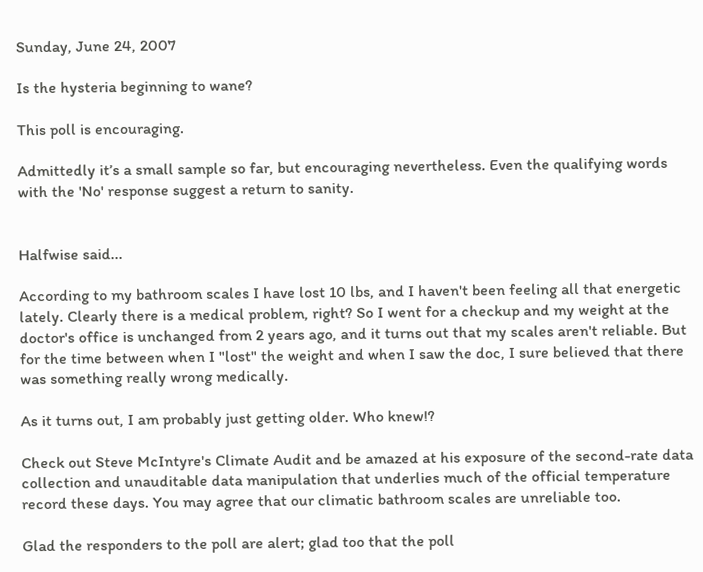Sunday, June 24, 2007

Is the hysteria beginning to wane?

This poll is encouraging.

Admittedly it’s a small sample so far, but encouraging nevertheless. Even the qualifying words with the 'No' response suggest a return to sanity.


Halfwise said...

According to my bathroom scales I have lost 10 lbs, and I haven't been feeling all that energetic lately. Clearly there is a medical problem, right? So I went for a checkup and my weight at the doctor's office is unchanged from 2 years ago, and it turns out that my scales aren't reliable. But for the time between when I "lost" the weight and when I saw the doc, I sure believed that there was something really wrong medically.

As it turns out, I am probably just getting older. Who knew!?

Check out Steve McIntyre's Climate Audit and be amazed at his exposure of the second-rate data collection and unauditable data manipulation that underlies much of the official temperature record these days. You may agree that our climatic bathroom scales are unreliable too.

Glad the responders to the poll are alert; glad too that the poll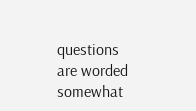questions are worded somewhat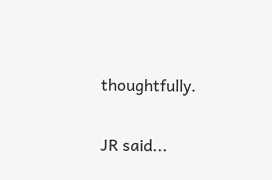thoughtfully.

JR said...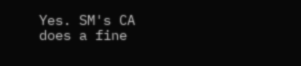Yes. SM's CA does a fine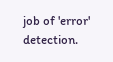job of 'error' detection.